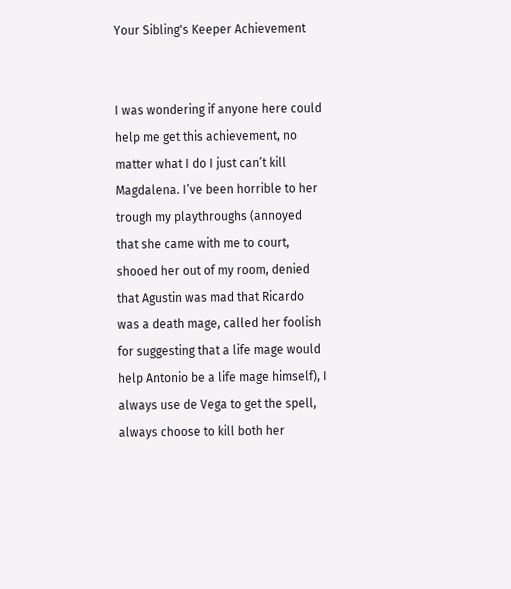Your Sibling's Keeper Achievement


I was wondering if anyone here could help me get this achievement, no matter what I do I just can’t kill Magdalena. I’ve been horrible to her trough my playthroughs (annoyed that she came with me to court, shooed her out of my room, denied that Agustin was mad that Ricardo was a death mage, called her foolish for suggesting that a life mage would help Antonio be a life mage himself), I always use de Vega to get the spell, always choose to kill both her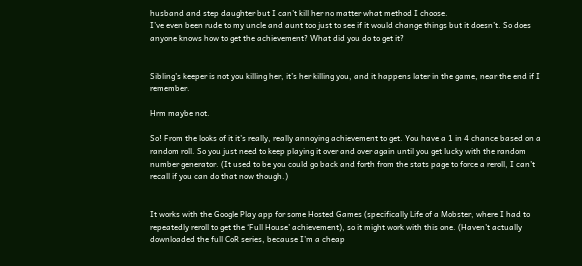husband and step daughter but I can’t kill her no matter what method I choose.
I’ve even been rude to my uncle and aunt too just to see if it would change things but it doesn’t. So does anyone knows how to get the achievement? What did you do to get it?


Sibling’s keeper is not you killing her, it’s her killing you, and it happens later in the game, near the end if I remember.

Hrm maybe not.

So! From the looks of it it’s really, really annoying achievement to get. You have a 1 in 4 chance based on a random roll. So you just need to keep playing it over and over again until you get lucky with the random number generator. (It used to be you could go back and forth from the stats page to force a reroll, I can’t recall if you can do that now though.)


It works with the Google Play app for some Hosted Games (specifically Life of a Mobster, where I had to repeatedly reroll to get the ‘Full House’ achievement), so it might work with this one. (Haven’t actually downloaded the full CoR series, because I’m a cheap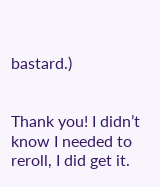bastard.)


Thank you! I didn’t know I needed to reroll, I did get it.